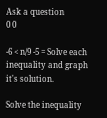Ask a question
0 0

-6 < n/9 -5 = Solve each inequality and graph it's solution.

Solve the inequality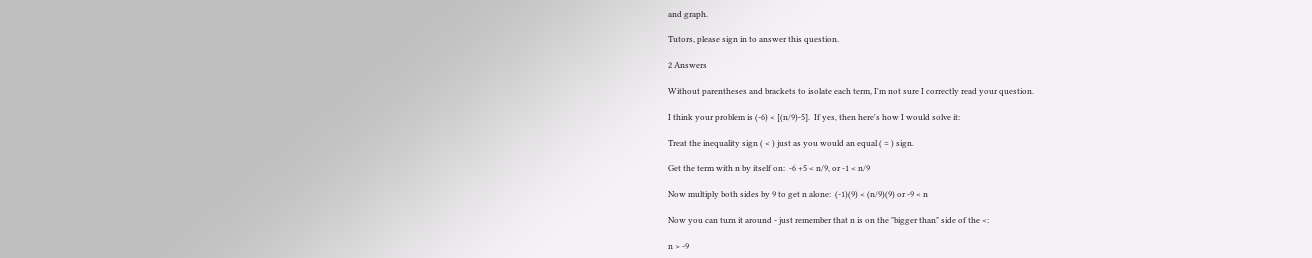and graph.

Tutors, please sign in to answer this question.

2 Answers

Without parentheses and brackets to isolate each term, I'm not sure I correctly read your question.

I think your problem is (-6) < [(n/9)-5].  If yes, then here's how I would solve it:

Treat the inequality sign ( < ) just as you would an equal ( = ) sign.

Get the term with n by itself on:  -6 +5 < n/9, or -1 < n/9

Now multiply both sides by 9 to get n alone:  (-1)(9) < (n/9)(9) or -9 < n

Now you can turn it around - just remember that n is on the "bigger than" side of the <:

n > -9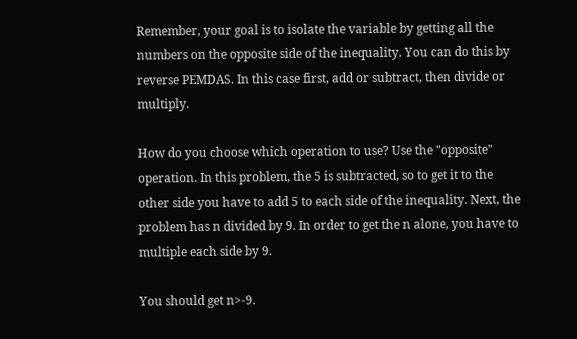Remember, your goal is to isolate the variable by getting all the numbers on the opposite side of the inequality. You can do this by reverse PEMDAS. In this case first, add or subtract, then divide or multiply.

How do you choose which operation to use? Use the "opposite" operation. In this problem, the 5 is subtracted, so to get it to the other side you have to add 5 to each side of the inequality. Next, the problem has n divided by 9. In order to get the n alone, you have to multiple each side by 9.

You should get n>-9.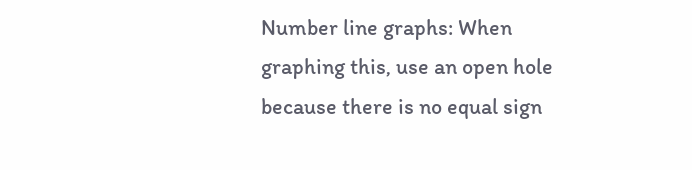Number line graphs: When graphing this, use an open hole because there is no equal sign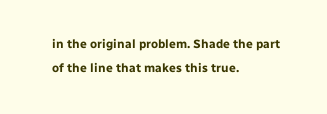in the original problem. Shade the part of the line that makes this true.